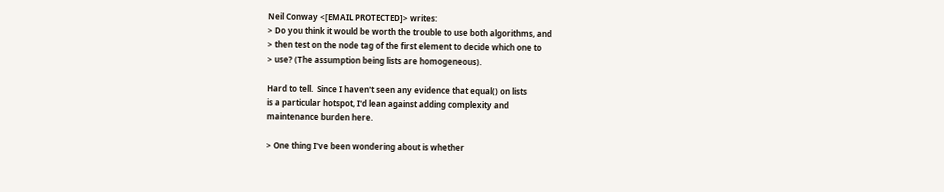Neil Conway <[EMAIL PROTECTED]> writes:
> Do you think it would be worth the trouble to use both algorithms, and
> then test on the node tag of the first element to decide which one to
> use? (The assumption being lists are homogeneous).

Hard to tell.  Since I haven't seen any evidence that equal() on lists
is a particular hotspot, I'd lean against adding complexity and
maintenance burden here.

> One thing I've been wondering about is whether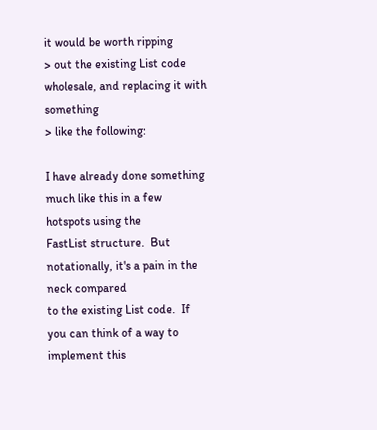it would be worth ripping
> out the existing List code wholesale, and replacing it with something
> like the following:

I have already done something much like this in a few hotspots using the
FastList structure.  But notationally, it's a pain in the neck compared
to the existing List code.  If you can think of a way to implement this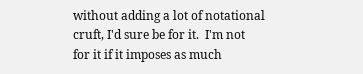without adding a lot of notational cruft, I'd sure be for it.  I'm not
for it if it imposes as much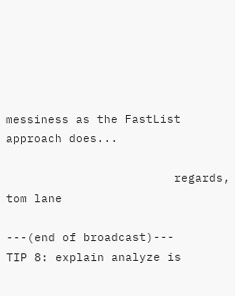messiness as the FastList approach does...

                        regards, tom lane

---(end of broadcast)---
TIP 8: explain analyze is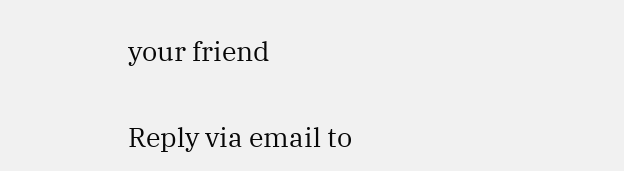your friend

Reply via email to